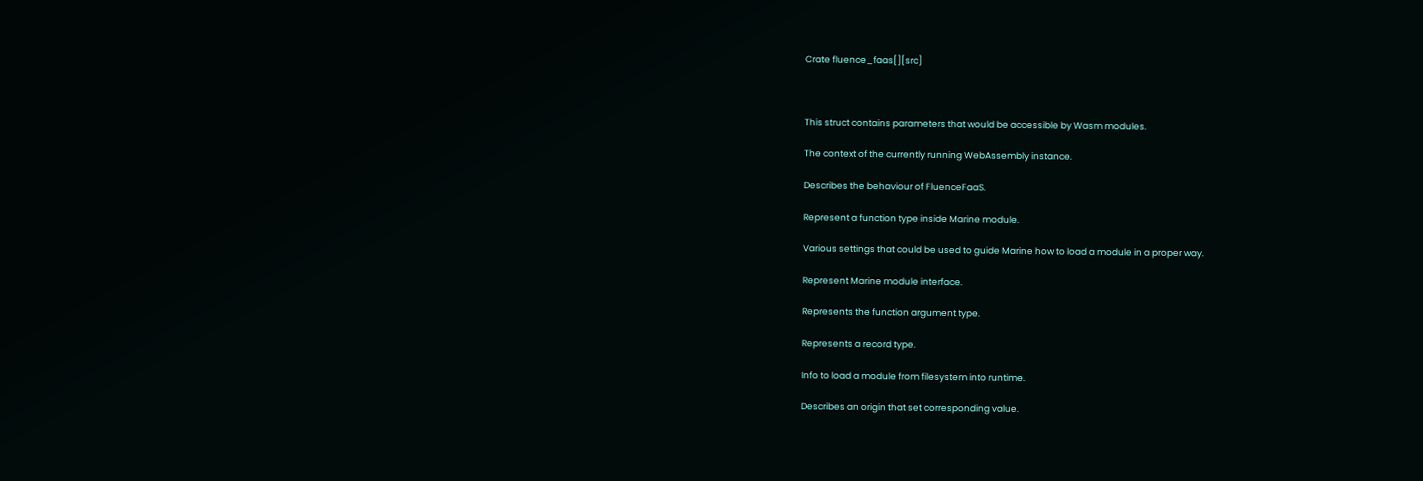Crate fluence_faas[][src]



This struct contains parameters that would be accessible by Wasm modules.

The context of the currently running WebAssembly instance.

Describes the behaviour of FluenceFaaS.

Represent a function type inside Marine module.

Various settings that could be used to guide Marine how to load a module in a proper way.

Represent Marine module interface.

Represents the function argument type.

Represents a record type.

Info to load a module from filesystem into runtime.

Describes an origin that set corresponding value.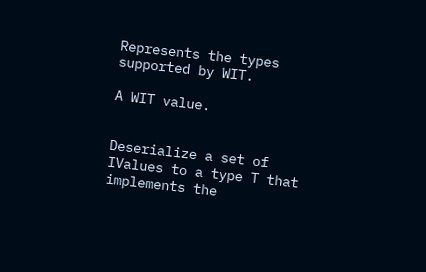Represents the types supported by WIT.

A WIT value.


Deserialize a set of IValues to a type T that implements the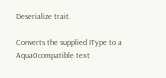Deserialize trait.

Converts the supplied IType to a Aqua0compatible text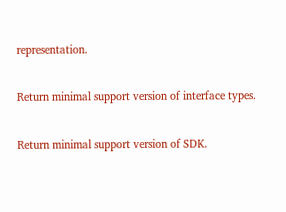representation.

Return minimal support version of interface types.

Return minimal support version of SDK.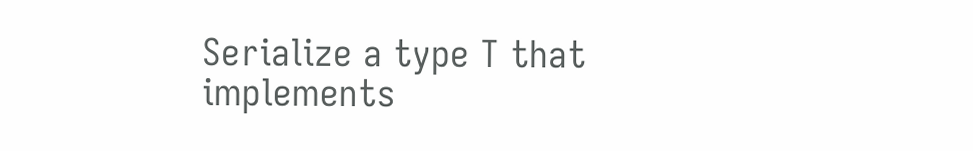Serialize a type T that implements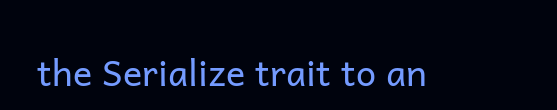the Serialize trait to an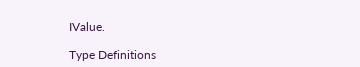IValue.

Type Definitions